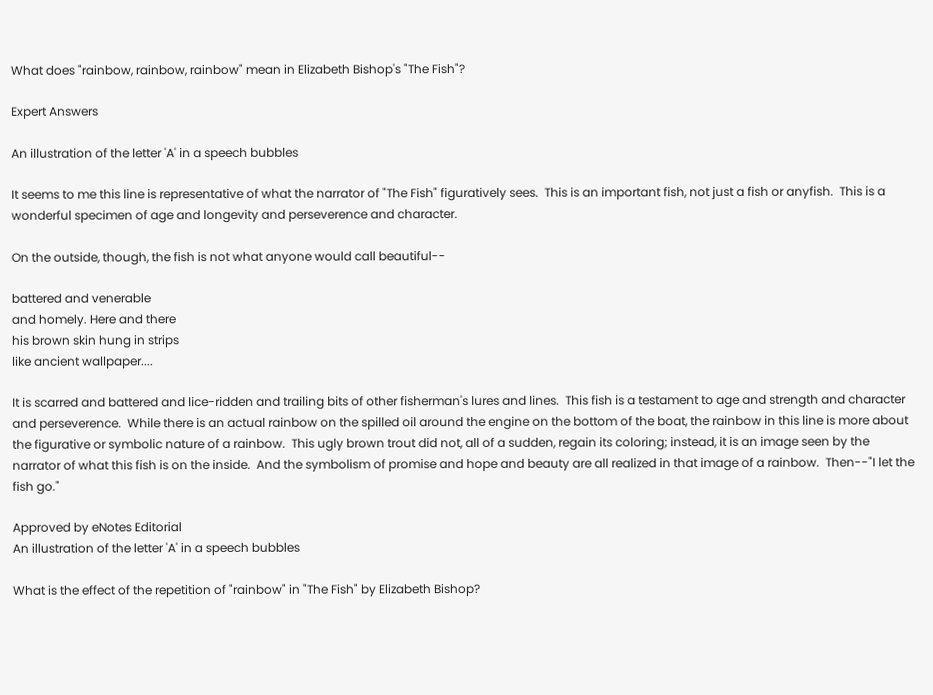What does "rainbow, rainbow, rainbow" mean in Elizabeth Bishop's "The Fish"?

Expert Answers

An illustration of the letter 'A' in a speech bubbles

It seems to me this line is representative of what the narrator of "The Fish" figuratively sees.  This is an important fish, not just a fish or anyfish.  This is a wonderful specimen of age and longevity and perseverence and character.

On the outside, though, the fish is not what anyone would call beautiful--

battered and venerable
and homely. Here and there
his brown skin hung in strips
like ancient wallpaper....

It is scarred and battered and lice-ridden and trailing bits of other fisherman's lures and lines.  This fish is a testament to age and strength and character and perseverence.  While there is an actual rainbow on the spilled oil around the engine on the bottom of the boat, the rainbow in this line is more about the figurative or symbolic nature of a rainbow.  This ugly brown trout did not, all of a sudden, regain its coloring; instead, it is an image seen by the narrator of what this fish is on the inside.  And the symbolism of promise and hope and beauty are all realized in that image of a rainbow.  Then--"I let the fish go."

Approved by eNotes Editorial
An illustration of the letter 'A' in a speech bubbles

What is the effect of the repetition of "rainbow" in "The Fish" by Elizabeth Bishop?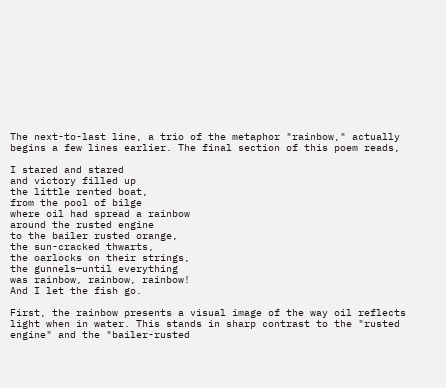The next-to-last line, a trio of the metaphor "rainbow," actually begins a few lines earlier. The final section of this poem reads,

I stared and stared
and victory filled up
the little rented boat,
from the pool of bilge
where oil had spread a rainbow
around the rusted engine
to the bailer rusted orange,
the sun-cracked thwarts,
the oarlocks on their strings,
the gunnels—until everything
was rainbow, rainbow, rainbow!
And I let the fish go.

First, the rainbow presents a visual image of the way oil reflects light when in water. This stands in sharp contrast to the "rusted engine" and the "bailer-rusted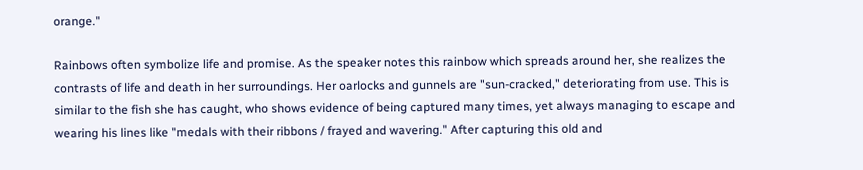orange."

Rainbows often symbolize life and promise. As the speaker notes this rainbow which spreads around her, she realizes the contrasts of life and death in her surroundings. Her oarlocks and gunnels are "sun-cracked," deteriorating from use. This is similar to the fish she has caught, who shows evidence of being captured many times, yet always managing to escape and wearing his lines like "medals with their ribbons / frayed and wavering." After capturing this old and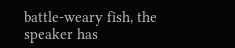battle-weary fish, the speaker has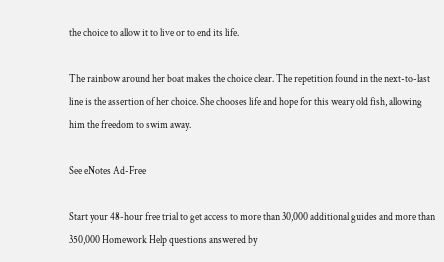the choice to allow it to live or to end its life.

The rainbow around her boat makes the choice clear. The repetition found in the next-to-last line is the assertion of her choice. She chooses life and hope for this weary old fish, allowing him the freedom to swim away.

See eNotes Ad-Free

Start your 48-hour free trial to get access to more than 30,000 additional guides and more than 350,000 Homework Help questions answered by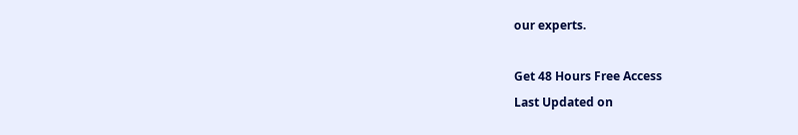our experts.

Get 48 Hours Free Access
Last Updated on